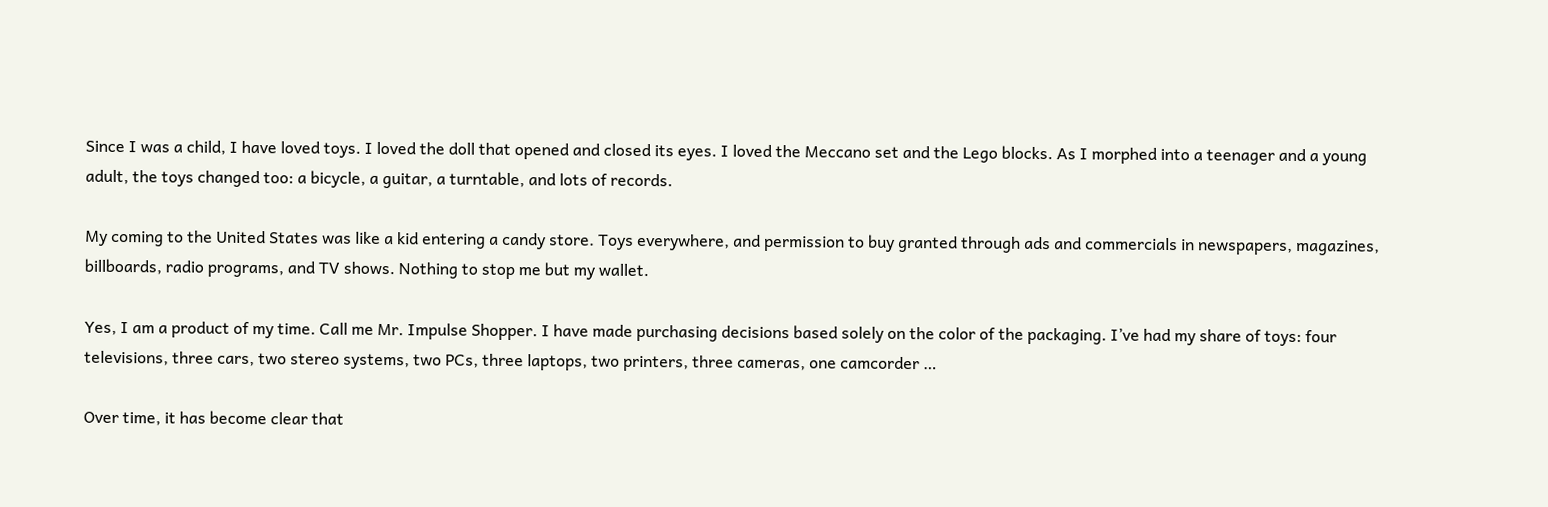Since I was a child, I have loved toys. I loved the doll that opened and closed its eyes. I loved the Meccano set and the Lego blocks. As I morphed into a teenager and a young adult, the toys changed too: a bicycle, a guitar, a turntable, and lots of records.

My coming to the United States was like a kid entering a candy store. Toys everywhere, and permission to buy granted through ads and commercials in newspapers, magazines, billboards, radio programs, and TV shows. Nothing to stop me but my wallet.

Yes, I am a product of my time. Call me Mr. Impulse Shopper. I have made purchasing decisions based solely on the color of the packaging. I’ve had my share of toys: four televisions, three cars, two stereo systems, two PCs, three laptops, two printers, three cameras, one camcorder …

Over time, it has become clear that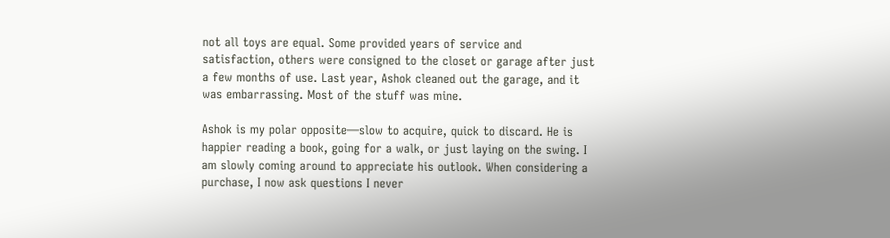not all toys are equal. Some provided years of service and satisfaction, others were consigned to the closet or garage after just a few months of use. Last year, Ashok cleaned out the garage, and it was embarrassing. Most of the stuff was mine.

Ashok is my polar opposite—slow to acquire, quick to discard. He is happier reading a book, going for a walk, or just laying on the swing. I am slowly coming around to appreciate his outlook. When considering a purchase, I now ask questions I never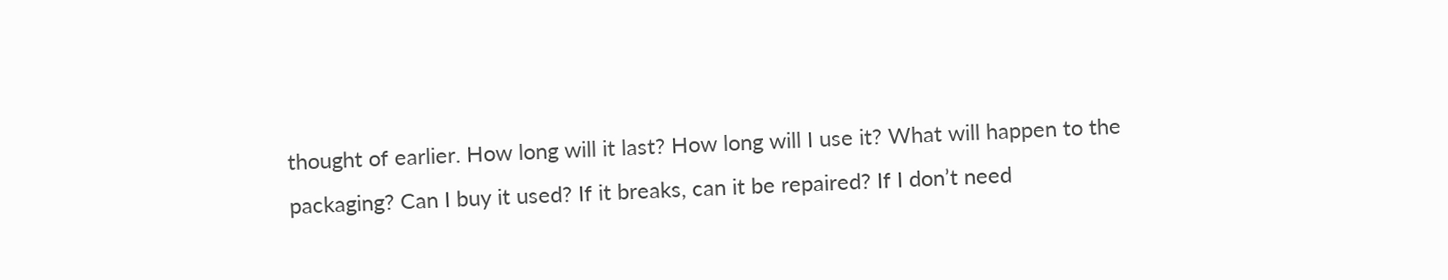thought of earlier. How long will it last? How long will I use it? What will happen to the packaging? Can I buy it used? If it breaks, can it be repaired? If I don’t need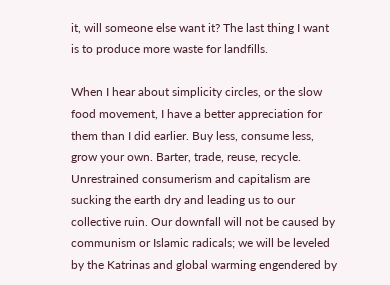it, will someone else want it? The last thing I want is to produce more waste for landfills.

When I hear about simplicity circles, or the slow food movement, I have a better appreciation for them than I did earlier. Buy less, consume less, grow your own. Barter, trade, reuse, recycle. Unrestrained consumerism and capitalism are sucking the earth dry and leading us to our collective ruin. Our downfall will not be caused by communism or Islamic radicals; we will be leveled by the Katrinas and global warming engendered by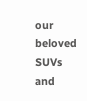our beloved SUVs and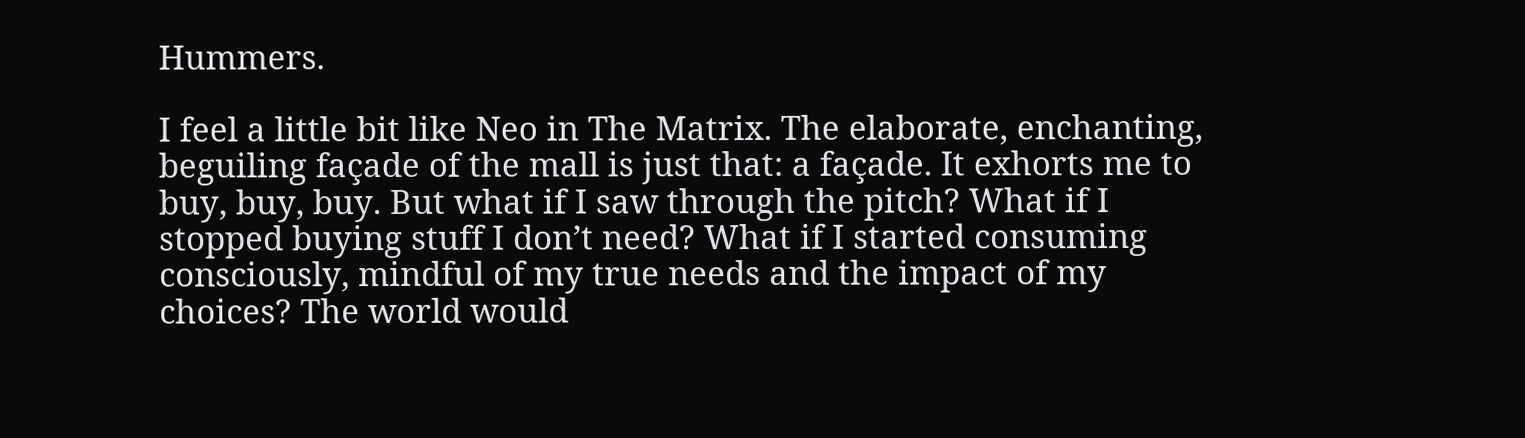Hummers.

I feel a little bit like Neo in The Matrix. The elaborate, enchanting, beguiling façade of the mall is just that: a façade. It exhorts me to buy, buy, buy. But what if I saw through the pitch? What if I stopped buying stuff I don’t need? What if I started consuming consciously, mindful of my true needs and the impact of my choices? The world would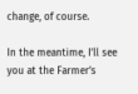change, of course.

In the meantime, I’ll see you at the Farmer’s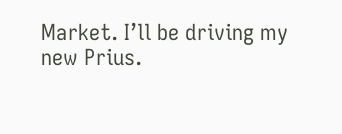Market. I’ll be driving my new Prius.